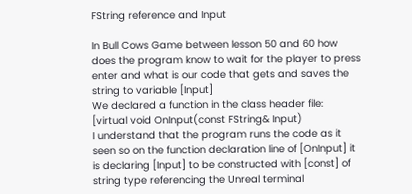FString reference and Input

In Bull Cows Game between lesson 50 and 60 how does the program know to wait for the player to press enter and what is our code that gets and saves the string to variable [Input]
We declared a function in the class header file:
[virtual void OnInput(const FString& Input)
I understand that the program runs the code as it seen so on the function declaration line of [OnInput] it is declaring [Input] to be constructed with [const] of string type referencing the Unreal terminal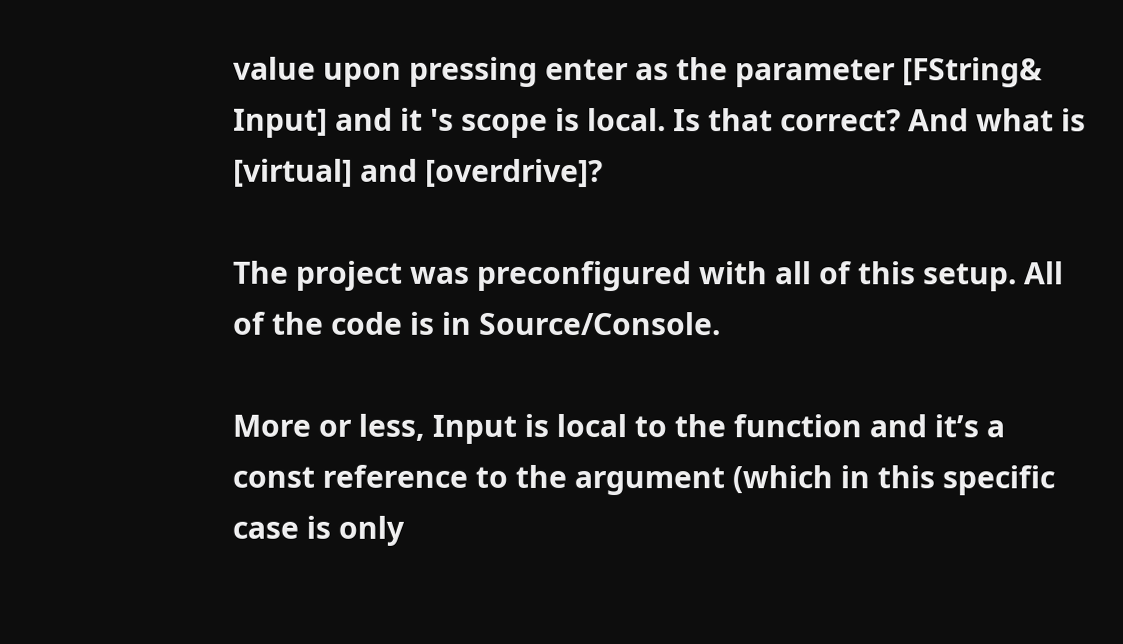value upon pressing enter as the parameter [FString& Input] and it 's scope is local. Is that correct? And what is [virtual] and [overdrive]?

The project was preconfigured with all of this setup. All of the code is in Source/Console.

More or less, Input is local to the function and it’s a const reference to the argument (which in this specific case is only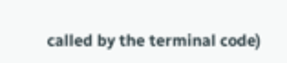called by the terminal code)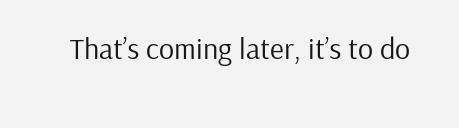That’s coming later, it’s to do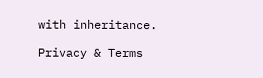with inheritance.

Privacy & Terms